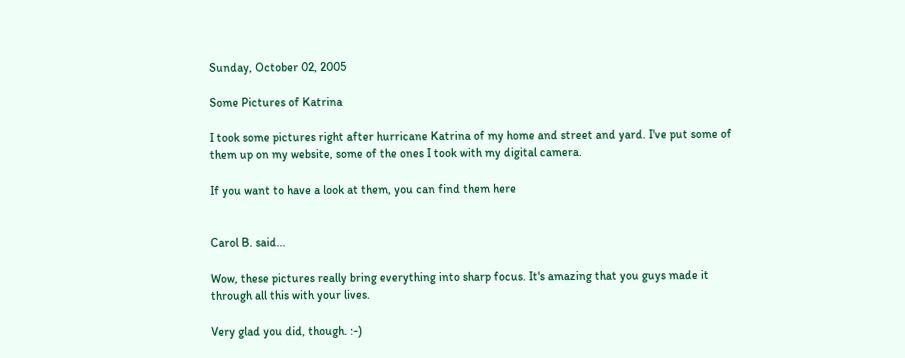Sunday, October 02, 2005

Some Pictures of Katrina

I took some pictures right after hurricane Katrina of my home and street and yard. I've put some of them up on my website, some of the ones I took with my digital camera.

If you want to have a look at them, you can find them here


Carol B. said...

Wow, these pictures really bring everything into sharp focus. It's amazing that you guys made it through all this with your lives.

Very glad you did, though. :-)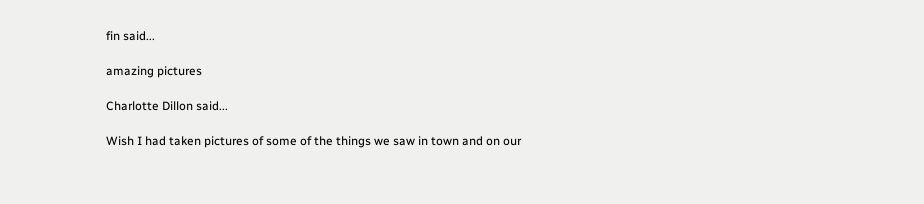fin said...

amazing pictures

Charlotte Dillon said...

Wish I had taken pictures of some of the things we saw in town and on our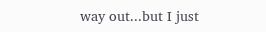way out...but I just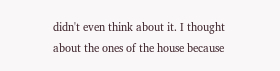didn't even think about it. I thought about the ones of the house because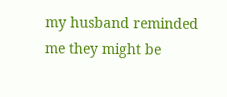my husband reminded me they might be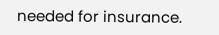needed for insurance.